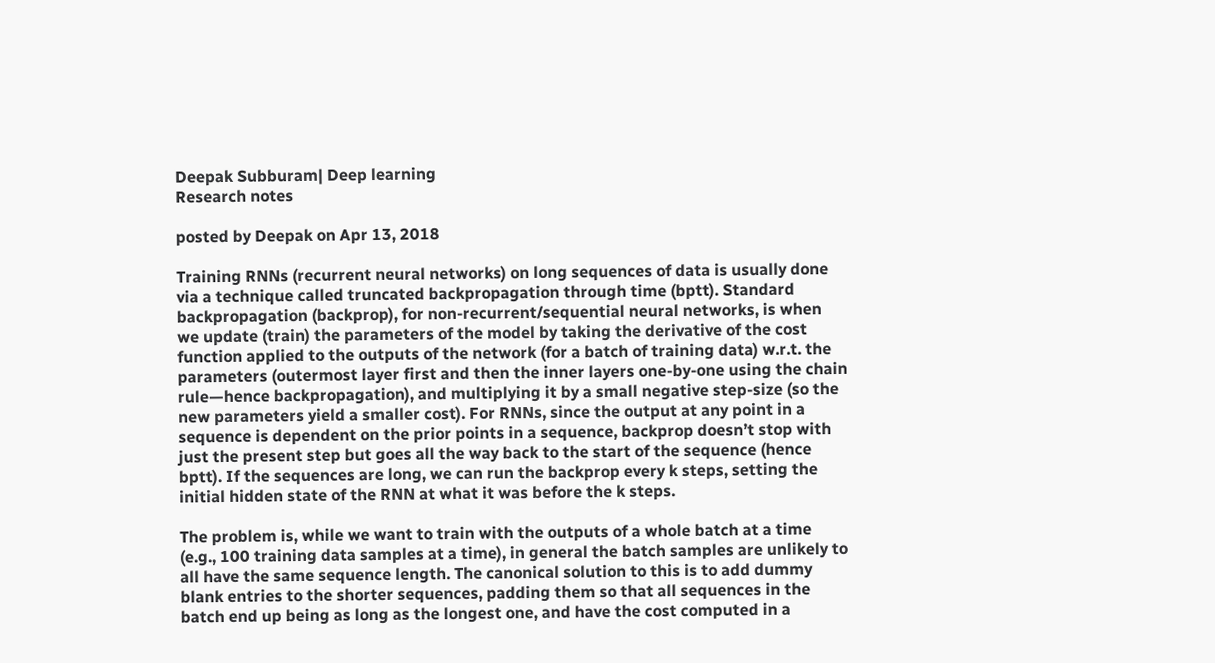Deepak Subburam| Deep learning
Research notes

posted by Deepak on Apr 13, 2018

Training RNNs (recurrent neural networks) on long sequences of data is usually done via a technique called truncated backpropagation through time (bptt). Standard backpropagation (backprop), for non-recurrent/sequential neural networks, is when we update (train) the parameters of the model by taking the derivative of the cost function applied to the outputs of the network (for a batch of training data) w.r.t. the parameters (outermost layer first and then the inner layers one-by-one using the chain rule—hence backpropagation), and multiplying it by a small negative step-size (so the new parameters yield a smaller cost). For RNNs, since the output at any point in a sequence is dependent on the prior points in a sequence, backprop doesn’t stop with just the present step but goes all the way back to the start of the sequence (hence bptt). If the sequences are long, we can run the backprop every k steps, setting the initial hidden state of the RNN at what it was before the k steps.

The problem is, while we want to train with the outputs of a whole batch at a time (e.g., 100 training data samples at a time), in general the batch samples are unlikely to all have the same sequence length. The canonical solution to this is to add dummy blank entries to the shorter sequences, padding them so that all sequences in the batch end up being as long as the longest one, and have the cost computed in a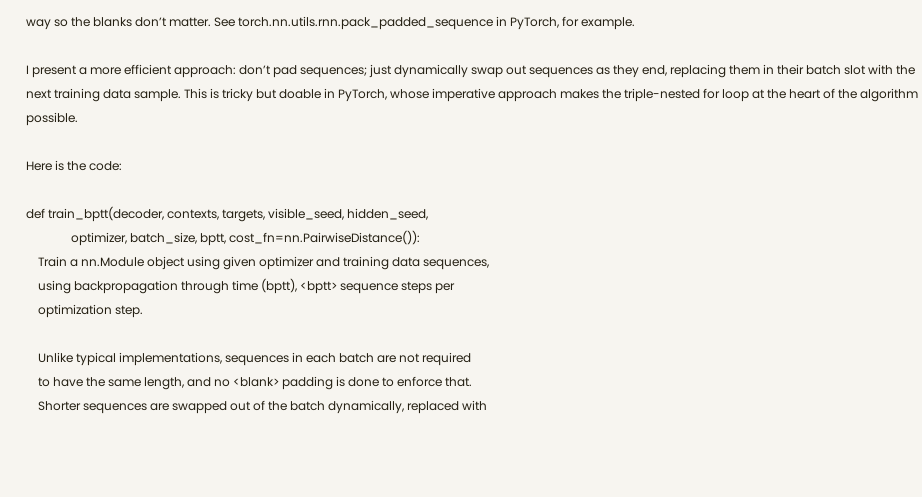way so the blanks don’t matter. See torch.nn.utils.rnn.pack_padded_sequence in PyTorch, for example.

I present a more efficient approach: don’t pad sequences; just dynamically swap out sequences as they end, replacing them in their batch slot with the next training data sample. This is tricky but doable in PyTorch, whose imperative approach makes the triple-nested for loop at the heart of the algorithm possible.

Here is the code:

def train_bptt(decoder, contexts, targets, visible_seed, hidden_seed,
               optimizer, batch_size, bptt, cost_fn=nn.PairwiseDistance()):
    Train a nn.Module object using given optimizer and training data sequences,
    using backpropagation through time (bptt), <bptt> sequence steps per
    optimization step.

    Unlike typical implementations, sequences in each batch are not required
    to have the same length, and no <blank> padding is done to enforce that.
    Shorter sequences are swapped out of the batch dynamically, replaced with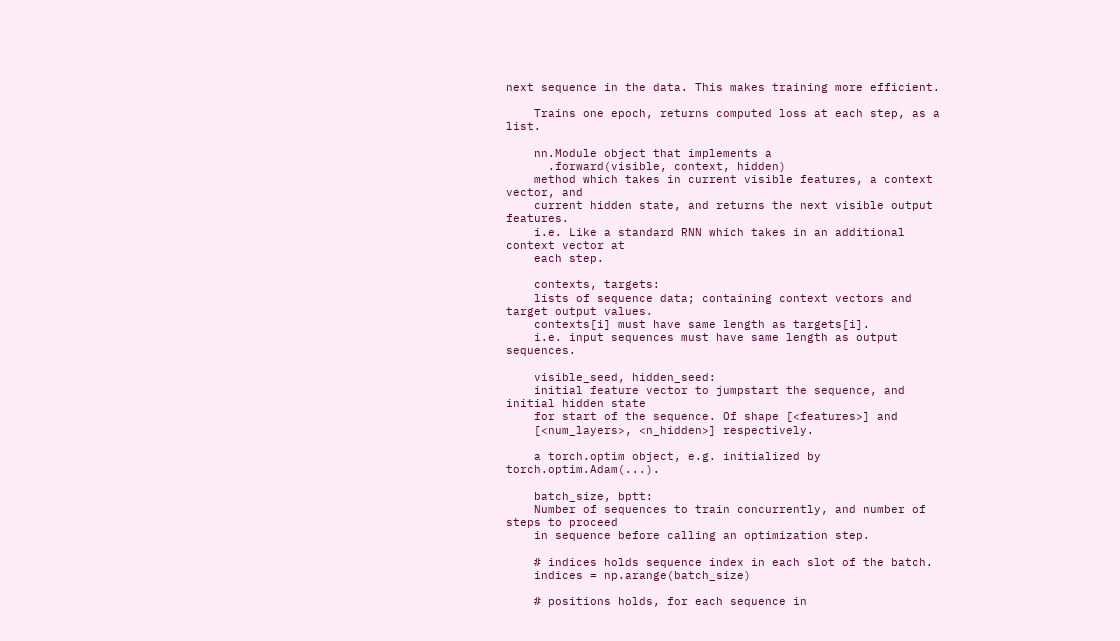next sequence in the data. This makes training more efficient.

    Trains one epoch, returns computed loss at each step, as a list.

    nn.Module object that implements a
      .forward(visible, context, hidden)
    method which takes in current visible features, a context vector, and
    current hidden state, and returns the next visible output features.
    i.e. Like a standard RNN which takes in an additional context vector at
    each step.

    contexts, targets:
    lists of sequence data; containing context vectors and target output values.
    contexts[i] must have same length as targets[i].
    i.e. input sequences must have same length as output sequences.

    visible_seed, hidden_seed:
    initial feature vector to jumpstart the sequence, and initial hidden state
    for start of the sequence. Of shape [<features>] and
    [<num_layers>, <n_hidden>] respectively.

    a torch.optim object, e.g. initialized by torch.optim.Adam(...).

    batch_size, bptt:
    Number of sequences to train concurrently, and number of steps to proceed
    in sequence before calling an optimization step.

    # indices holds sequence index in each slot of the batch.
    indices = np.arange(batch_size)

    # positions holds, for each sequence in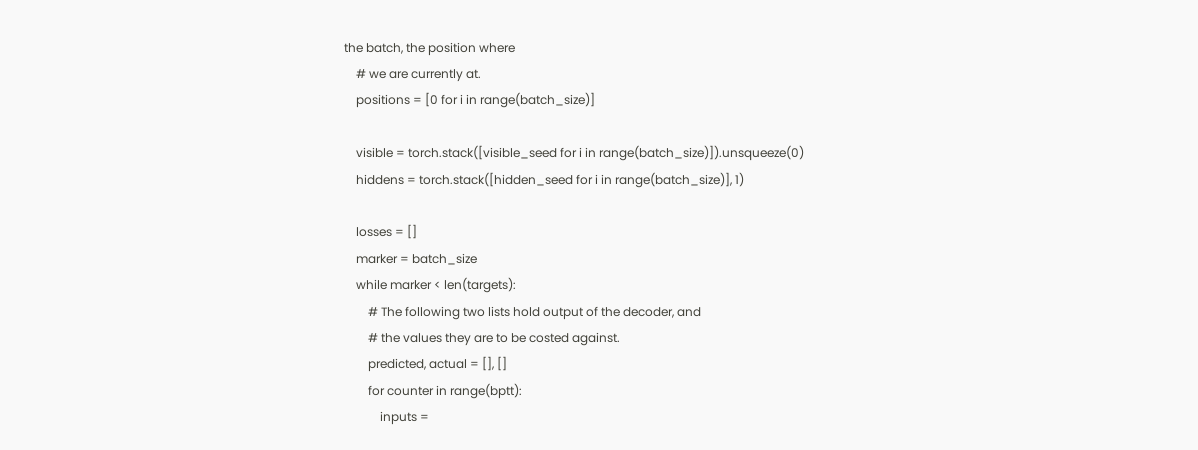the batch, the position where
    # we are currently at.
    positions = [0 for i in range(batch_size)]

    visible = torch.stack([visible_seed for i in range(batch_size)]).unsqueeze(0)
    hiddens = torch.stack([hidden_seed for i in range(batch_size)], 1)

    losses = []
    marker = batch_size
    while marker < len(targets):
        # The following two lists hold output of the decoder, and
        # the values they are to be costed against.
        predicted, actual = [], []
        for counter in range(bptt):
            inputs =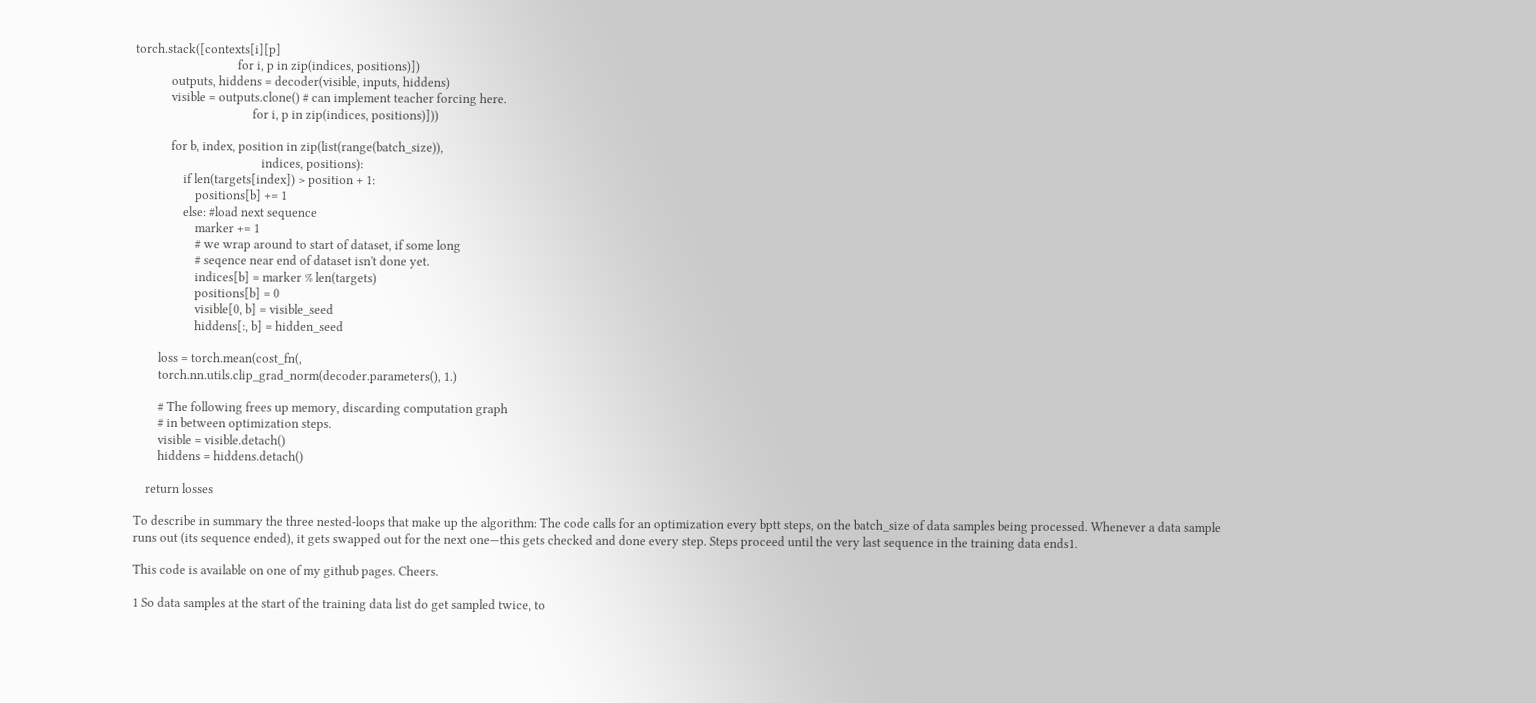torch.stack([contexts[i][p]
                                  for i, p in zip(indices, positions)])
            outputs, hiddens = decoder(visible, inputs, hiddens)
            visible = outputs.clone() # can implement teacher forcing here.
                                       for i, p in zip(indices, positions)]))

            for b, index, position in zip(list(range(batch_size)),
                                          indices, positions):
                if len(targets[index]) > position + 1:
                    positions[b] += 1
                else: #load next sequence
                    marker += 1
                    # we wrap around to start of dataset, if some long
                    # seqence near end of dataset isn't done yet.
                    indices[b] = marker % len(targets)
                    positions[b] = 0
                    visible[0, b] = visible_seed
                    hiddens[:, b] = hidden_seed

        loss = torch.mean(cost_fn(,
        torch.nn.utils.clip_grad_norm(decoder.parameters(), 1.)

        # The following frees up memory, discarding computation graph
        # in between optimization steps.
        visible = visible.detach()
        hiddens = hiddens.detach()

    return losses

To describe in summary the three nested-loops that make up the algorithm: The code calls for an optimization every bptt steps, on the batch_size of data samples being processed. Whenever a data sample runs out (its sequence ended), it gets swapped out for the next one—this gets checked and done every step. Steps proceed until the very last sequence in the training data ends1.

This code is available on one of my github pages. Cheers.

1 So data samples at the start of the training data list do get sampled twice, to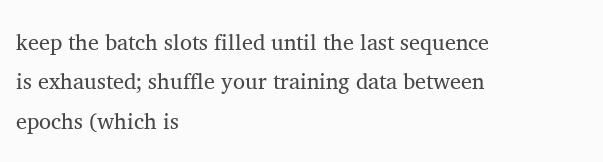keep the batch slots filled until the last sequence is exhausted; shuffle your training data between epochs (which is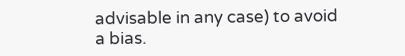advisable in any case) to avoid a bias.